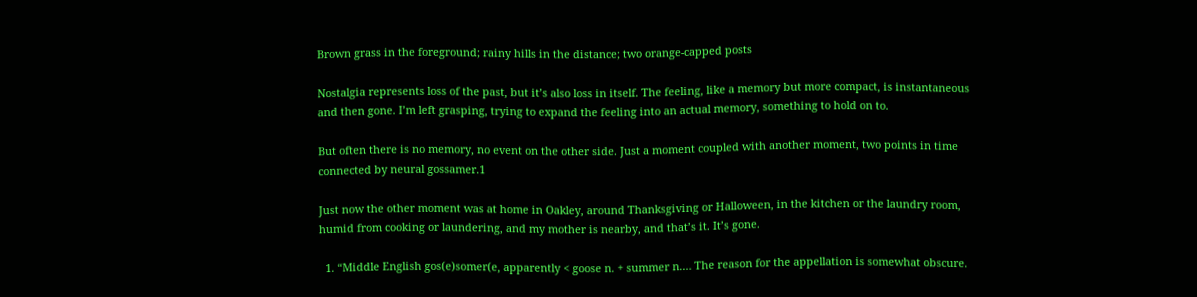Brown grass in the foreground; rainy hills in the distance; two orange-capped posts

Nostalgia represents loss of the past, but it’s also loss in itself. The feeling, like a memory but more compact, is instantaneous and then gone. I’m left grasping, trying to expand the feeling into an actual memory, something to hold on to.

But often there is no memory, no event on the other side. Just a moment coupled with another moment, two points in time connected by neural gossamer.1

Just now the other moment was at home in Oakley, around Thanksgiving or Halloween, in the kitchen or the laundry room, humid from cooking or laundering, and my mother is nearby, and that’s it. It’s gone.

  1. “Middle English gos(e)somer(e, apparently < goose n. + summer n.… The reason for the appellation is somewhat obscure.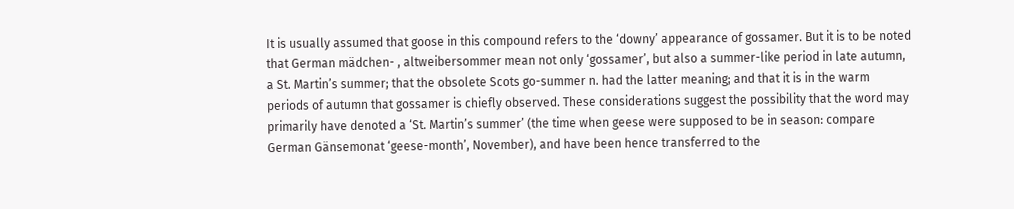It is usually assumed that goose in this compound refers to the ‘downy’ appearance of gossamer. But it is to be noted that German mädchen- , altweibersommer mean not only ‘gossamer’, but also a summer-like period in late autumn, a St. Martin’s summer; that the obsolete Scots go-summer n. had the latter meaning; and that it is in the warm periods of autumn that gossamer is chiefly observed. These considerations suggest the possibility that the word may primarily have denoted a ‘St. Martin’s summer’ (the time when geese were supposed to be in season: compare German Gänsemonat ‘geese-month’, November), and have been hence transferred to the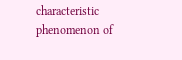characteristic phenomenon of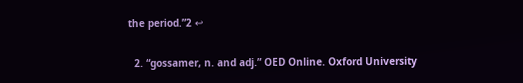the period.”2 ↩

  2. “gossamer, n. and adj.” OED Online. Oxford University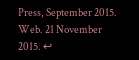Press, September 2015. Web. 21 November 2015. ↩